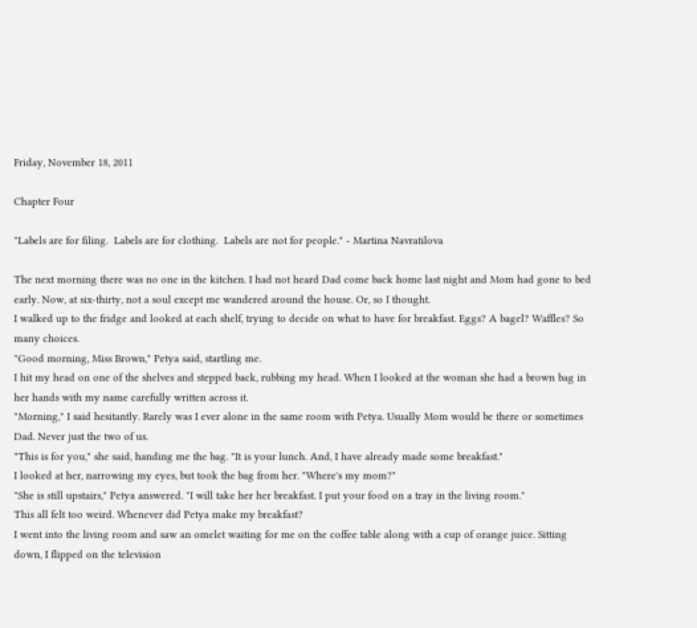Friday, November 18, 2011

Chapter Four

"Labels are for filing.  Labels are for clothing.  Labels are not for people." - Martina Navratilova

The next morning there was no one in the kitchen. I had not heard Dad come back home last night and Mom had gone to bed early. Now, at six-thirty, not a soul except me wandered around the house. Or, so I thought.
I walked up to the fridge and looked at each shelf, trying to decide on what to have for breakfast. Eggs? A bagel? Waffles? So many choices.
"Good morning, Miss Brown," Petya said, startling me.
I hit my head on one of the shelves and stepped back, rubbing my head. When I looked at the woman she had a brown bag in her hands with my name carefully written across it.
"Morning," I said hesitantly. Rarely was I ever alone in the same room with Petya. Usually Mom would be there or sometimes Dad. Never just the two of us.
"This is for you," she said, handing me the bag. "It is your lunch. And, I have already made some breakfast."
I looked at her, narrowing my eyes, but took the bag from her. "Where's my mom?"
"She is still upstairs," Petya answered. "I will take her her breakfast. I put your food on a tray in the living room."
This all felt too weird. Whenever did Petya make my breakfast?
I went into the living room and saw an omelet waiting for me on the coffee table along with a cup of orange juice. Sitting down, I flipped on the television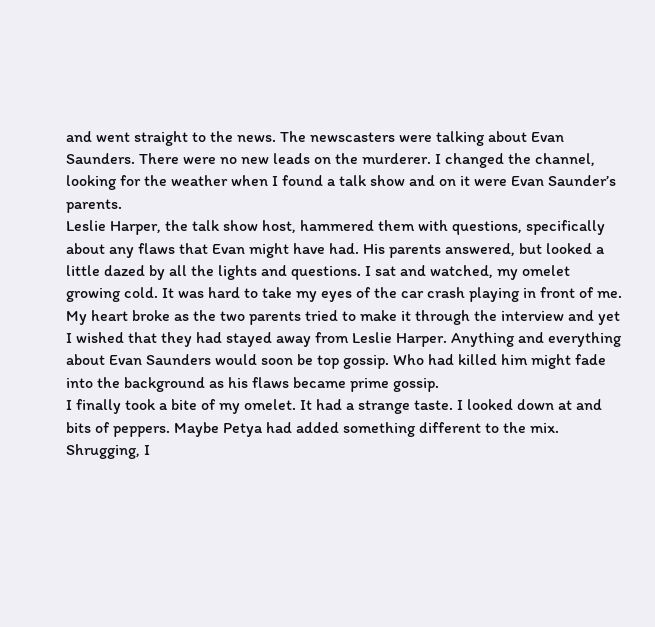and went straight to the news. The newscasters were talking about Evan Saunders. There were no new leads on the murderer. I changed the channel, looking for the weather when I found a talk show and on it were Evan Saunder’s parents.
Leslie Harper, the talk show host, hammered them with questions, specifically about any flaws that Evan might have had. His parents answered, but looked a little dazed by all the lights and questions. I sat and watched, my omelet growing cold. It was hard to take my eyes of the car crash playing in front of me. My heart broke as the two parents tried to make it through the interview and yet I wished that they had stayed away from Leslie Harper. Anything and everything about Evan Saunders would soon be top gossip. Who had killed him might fade into the background as his flaws became prime gossip.
I finally took a bite of my omelet. It had a strange taste. I looked down at and bits of peppers. Maybe Petya had added something different to the mix. Shrugging, I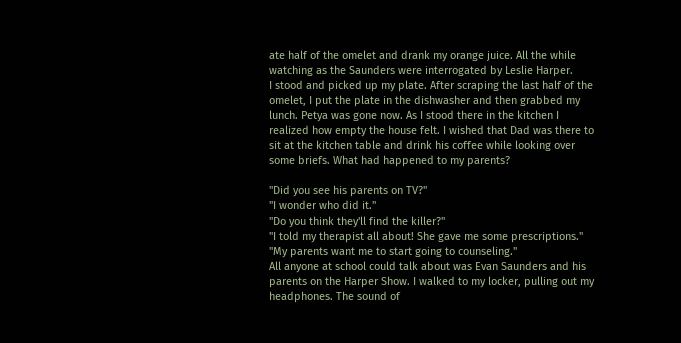ate half of the omelet and drank my orange juice. All the while watching as the Saunders were interrogated by Leslie Harper.
I stood and picked up my plate. After scraping the last half of the omelet, I put the plate in the dishwasher and then grabbed my lunch. Petya was gone now. As I stood there in the kitchen I realized how empty the house felt. I wished that Dad was there to sit at the kitchen table and drink his coffee while looking over some briefs. What had happened to my parents?

"Did you see his parents on TV?"
"I wonder who did it."
"Do you think they'll find the killer?"
"I told my therapist all about! She gave me some prescriptions."
"My parents want me to start going to counseling."
All anyone at school could talk about was Evan Saunders and his parents on the Harper Show. I walked to my locker, pulling out my headphones. The sound of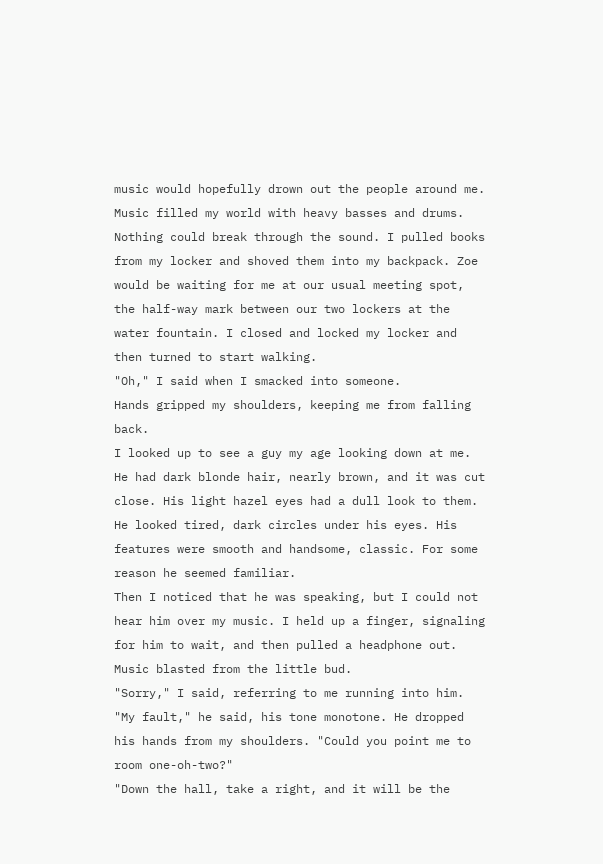music would hopefully drown out the people around me.
Music filled my world with heavy basses and drums. Nothing could break through the sound. I pulled books from my locker and shoved them into my backpack. Zoe would be waiting for me at our usual meeting spot, the half-way mark between our two lockers at the water fountain. I closed and locked my locker and then turned to start walking.
"Oh," I said when I smacked into someone.
Hands gripped my shoulders, keeping me from falling back.
I looked up to see a guy my age looking down at me. He had dark blonde hair, nearly brown, and it was cut close. His light hazel eyes had a dull look to them. He looked tired, dark circles under his eyes. His features were smooth and handsome, classic. For some reason he seemed familiar.
Then I noticed that he was speaking, but I could not hear him over my music. I held up a finger, signaling for him to wait, and then pulled a headphone out. Music blasted from the little bud.
"Sorry," I said, referring to me running into him.
"My fault," he said, his tone monotone. He dropped his hands from my shoulders. "Could you point me to room one-oh-two?"
"Down the hall, take a right, and it will be the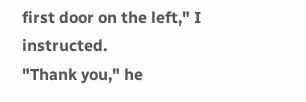first door on the left," I instructed.
"Thank you," he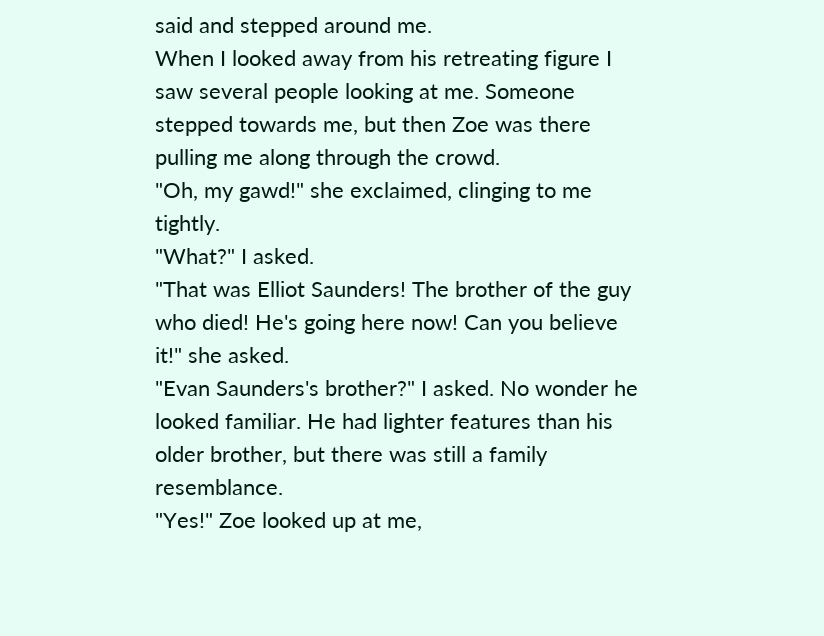said and stepped around me.
When I looked away from his retreating figure I saw several people looking at me. Someone stepped towards me, but then Zoe was there pulling me along through the crowd.
"Oh, my gawd!" she exclaimed, clinging to me tightly.
"What?" I asked.
"That was Elliot Saunders! The brother of the guy who died! He's going here now! Can you believe it!" she asked.
"Evan Saunders's brother?" I asked. No wonder he looked familiar. He had lighter features than his older brother, but there was still a family resemblance.
"Yes!" Zoe looked up at me,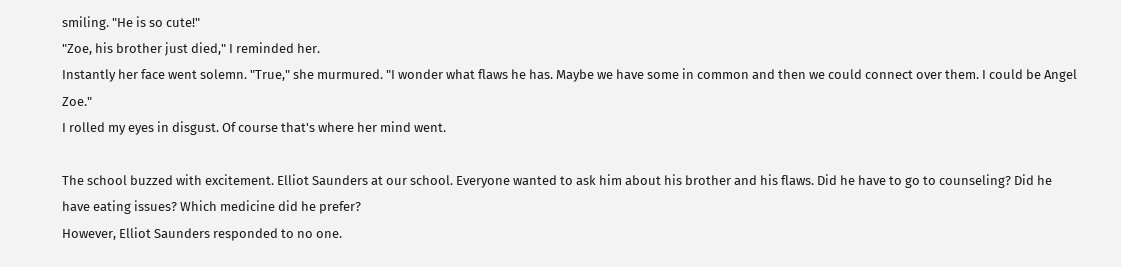smiling. "He is so cute!"
"Zoe, his brother just died," I reminded her.
Instantly her face went solemn. "True," she murmured. "I wonder what flaws he has. Maybe we have some in common and then we could connect over them. I could be Angel Zoe."
I rolled my eyes in disgust. Of course that's where her mind went.

The school buzzed with excitement. Elliot Saunders at our school. Everyone wanted to ask him about his brother and his flaws. Did he have to go to counseling? Did he have eating issues? Which medicine did he prefer?
However, Elliot Saunders responded to no one.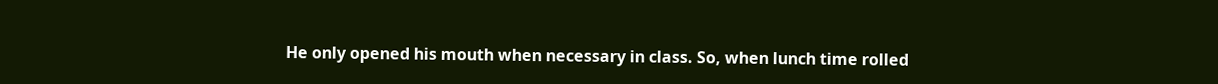He only opened his mouth when necessary in class. So, when lunch time rolled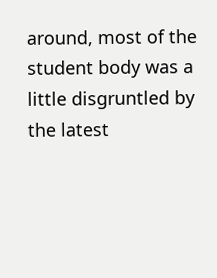around, most of the student body was a little disgruntled by the latest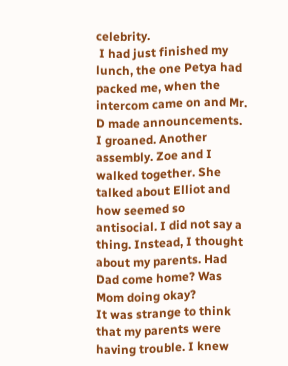celebrity.
 I had just finished my lunch, the one Petya had packed me, when the intercom came on and Mr. D made announcements. I groaned. Another assembly. Zoe and I walked together. She talked about Elliot and how seemed so antisocial. I did not say a thing. Instead, I thought about my parents. Had Dad come home? Was Mom doing okay?
It was strange to think that my parents were having trouble. I knew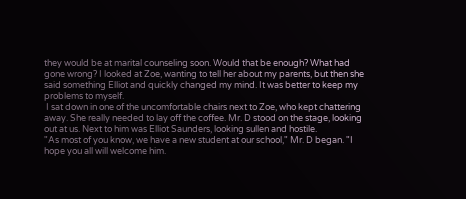they would be at marital counseling soon. Would that be enough? What had gone wrong? I looked at Zoe, wanting to tell her about my parents, but then she said something Elliot and quickly changed my mind. It was better to keep my problems to myself.
 I sat down in one of the uncomfortable chairs next to Zoe, who kept chattering away. She really needed to lay off the coffee. Mr. D stood on the stage, looking out at us. Next to him was Elliot Saunders, looking sullen and hostile.
"As most of you know, we have a new student at our school," Mr. D began. "I hope you all will welcome him.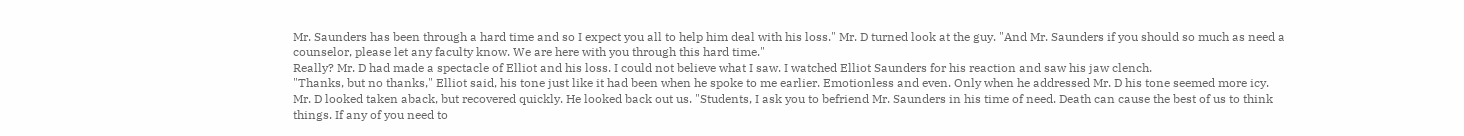Mr. Saunders has been through a hard time and so I expect you all to help him deal with his loss." Mr. D turned look at the guy. "And Mr. Saunders if you should so much as need a counselor, please let any faculty know. We are here with you through this hard time."
Really? Mr. D had made a spectacle of Elliot and his loss. I could not believe what I saw. I watched Elliot Saunders for his reaction and saw his jaw clench.
"Thanks, but no thanks," Elliot said, his tone just like it had been when he spoke to me earlier. Emotionless and even. Only when he addressed Mr. D his tone seemed more icy.
Mr. D looked taken aback, but recovered quickly. He looked back out us. "Students, I ask you to befriend Mr. Saunders in his time of need. Death can cause the best of us to think things. If any of you need to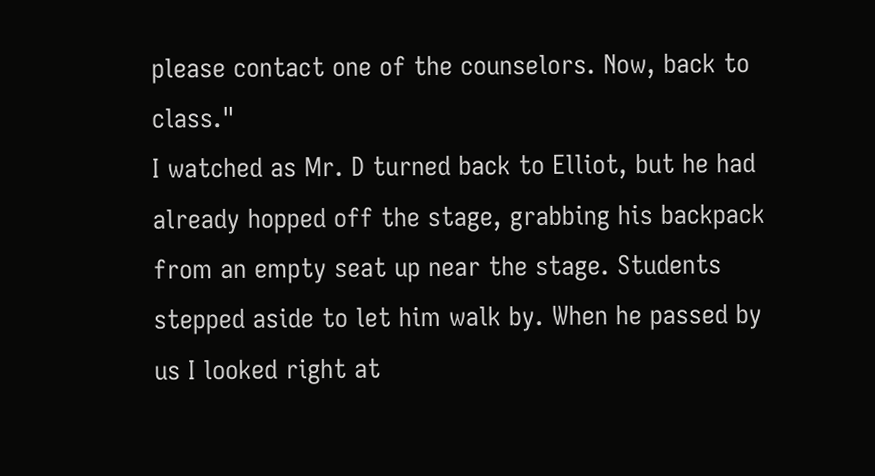please contact one of the counselors. Now, back to class."
I watched as Mr. D turned back to Elliot, but he had already hopped off the stage, grabbing his backpack from an empty seat up near the stage. Students stepped aside to let him walk by. When he passed by us I looked right at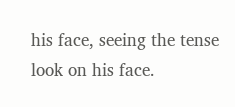his face, seeing the tense look on his face.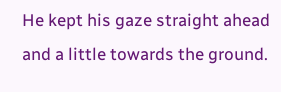He kept his gaze straight ahead and a little towards the ground.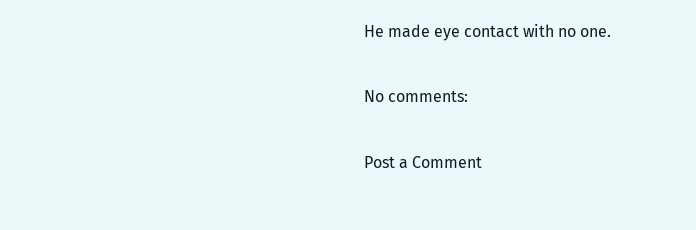He made eye contact with no one.

No comments:

Post a Comment